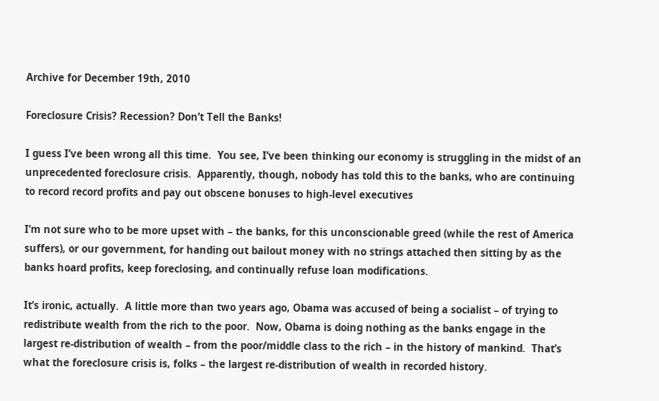Archive for December 19th, 2010

Foreclosure Crisis? Recession? Don’t Tell the Banks!

I guess I’ve been wrong all this time.  You see, I’ve been thinking our economy is struggling in the midst of an unprecedented foreclosure crisis.  Apparently, though, nobody has told this to the banks, who are continuing to record record profits and pay out obscene bonuses to high-level executives

I’m not sure who to be more upset with – the banks, for this unconscionable greed (while the rest of America suffers), or our government, for handing out bailout money with no strings attached then sitting by as the banks hoard profits, keep foreclosing, and continually refuse loan modifications.

It’s ironic, actually.  A little more than two years ago, Obama was accused of being a socialist – of trying to redistribute wealth from the rich to the poor.  Now, Obama is doing nothing as the banks engage in the largest re-distribution of wealth – from the poor/middle class to the rich – in the history of mankind.  That’s what the foreclosure crisis is, folks – the largest re-distribution of wealth in recorded history.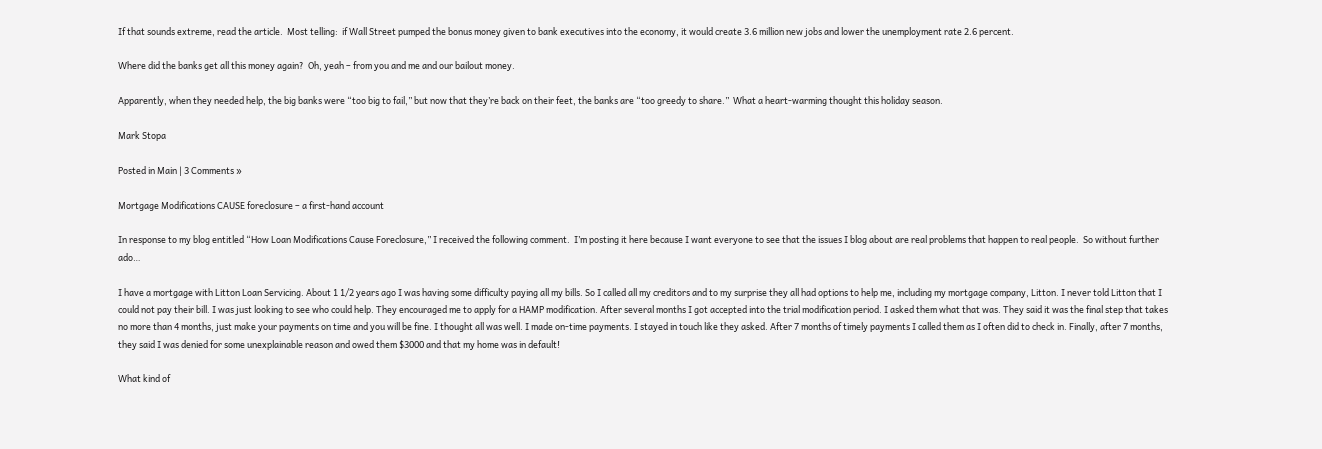If that sounds extreme, read the article.  Most telling:  if Wall Street pumped the bonus money given to bank executives into the economy, it would create 3.6 million new jobs and lower the unemployment rate 2.6 percent.

Where did the banks get all this money again?  Oh, yeah – from you and me and our bailout money.

Apparently, when they needed help, the big banks were “too big to fail,” but now that they’re back on their feet, the banks are “too greedy to share.”  What a heart-warming thought this holiday season.

Mark Stopa

Posted in Main | 3 Comments »

Mortgage Modifications CAUSE foreclosure – a first-hand account

In response to my blog entitled “How Loan Modifications Cause Foreclosure,” I received the following comment.  I’m posting it here because I want everyone to see that the issues I blog about are real problems that happen to real people.  So without further ado…

I have a mortgage with Litton Loan Servicing. About 1 1/2 years ago I was having some difficulty paying all my bills. So I called all my creditors and to my surprise they all had options to help me, including my mortgage company, Litton. I never told Litton that I could not pay their bill. I was just looking to see who could help. They encouraged me to apply for a HAMP modification. After several months I got accepted into the trial modification period. I asked them what that was. They said it was the final step that takes no more than 4 months, just make your payments on time and you will be fine. I thought all was well. I made on-time payments. I stayed in touch like they asked. After 7 months of timely payments I called them as I often did to check in. Finally, after 7 months, they said I was denied for some unexplainable reason and owed them $3000 and that my home was in default!

What kind of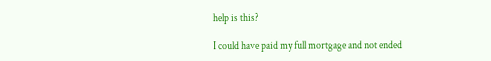help is this?

I could have paid my full mortgage and not ended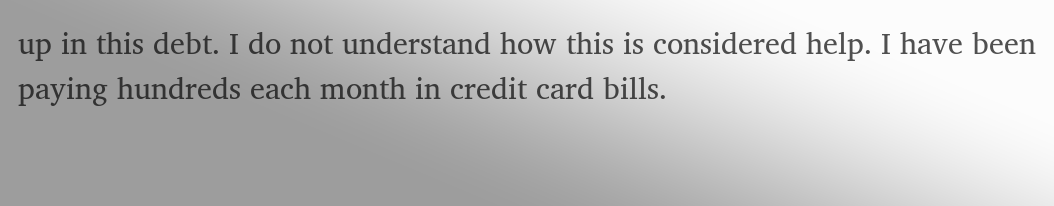up in this debt. I do not understand how this is considered help. I have been paying hundreds each month in credit card bills.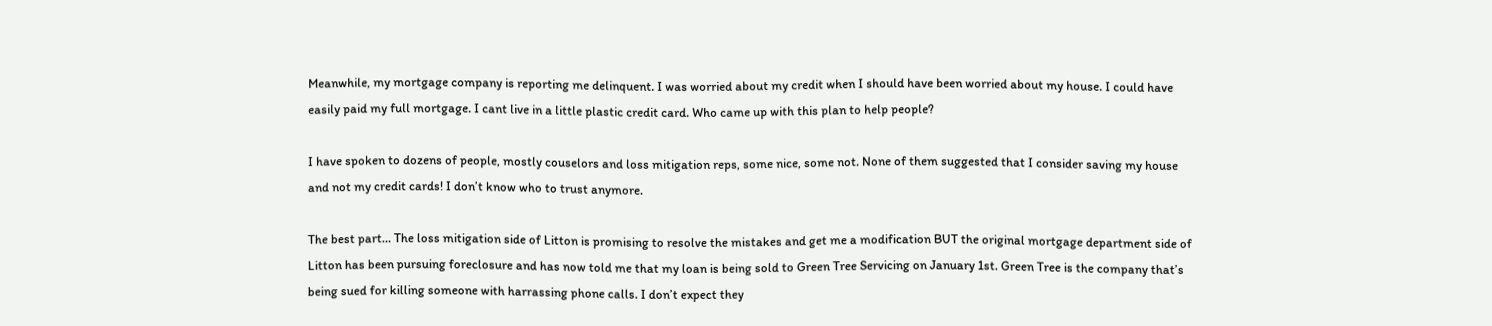Meanwhile, my mortgage company is reporting me delinquent. I was worried about my credit when I should have been worried about my house. I could have easily paid my full mortgage. I cant live in a little plastic credit card. Who came up with this plan to help people?

I have spoken to dozens of people, mostly couselors and loss mitigation reps, some nice, some not. None of them suggested that I consider saving my house and not my credit cards! I don’t know who to trust anymore.

The best part… The loss mitigation side of Litton is promising to resolve the mistakes and get me a modification BUT the original mortgage department side of Litton has been pursuing foreclosure and has now told me that my loan is being sold to Green Tree Servicing on January 1st. Green Tree is the company that’s being sued for killing someone with harrassing phone calls. I don’t expect they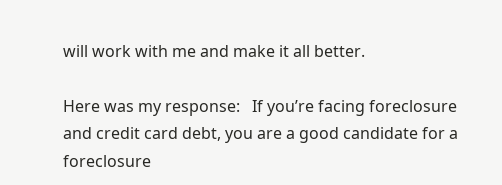will work with me and make it all better.

Here was my response:   If you’re facing foreclosure and credit card debt, you are a good candidate for a foreclosure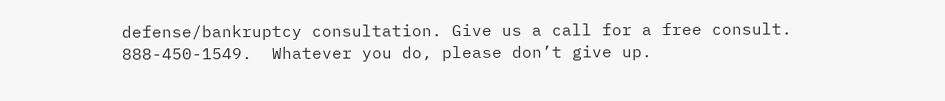defense/bankruptcy consultation. Give us a call for a free consult.  888-450-1549.  Whatever you do, please don’t give up.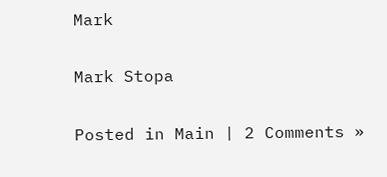Mark

Mark Stopa

Posted in Main | 2 Comments »